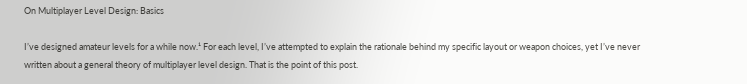On Multiplayer Level Design: Basics

I’ve designed amateur levels for a while now.¹ For each level, I’ve attempted to explain the rationale behind my specific layout or weapon choices, yet I’ve never written about a general theory of multiplayer level design. That is the point of this post.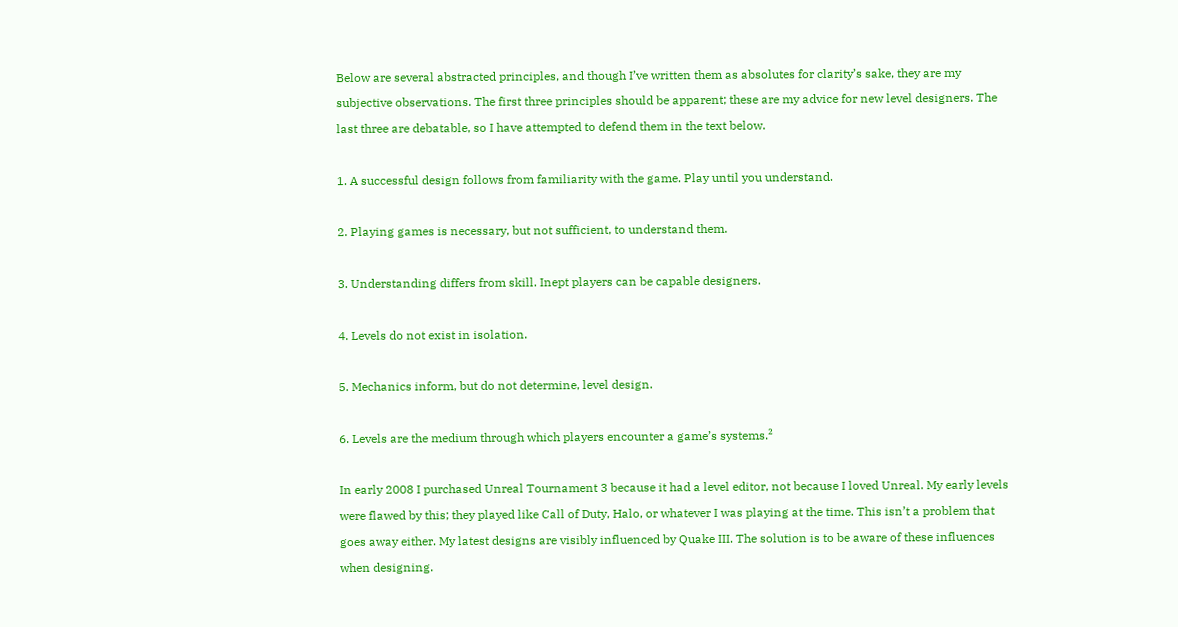Below are several abstracted principles, and though I’ve written them as absolutes for clarity’s sake, they are my subjective observations. The first three principles should be apparent; these are my advice for new level designers. The last three are debatable, so I have attempted to defend them in the text below.

1. A successful design follows from familiarity with the game. Play until you understand.

2. Playing games is necessary, but not sufficient, to understand them.

3. Understanding differs from skill. Inept players can be capable designers.

4. Levels do not exist in isolation.

5. Mechanics inform, but do not determine, level design.

6. Levels are the medium through which players encounter a game’s systems.²

In early 2008 I purchased Unreal Tournament 3 because it had a level editor, not because I loved Unreal. My early levels were flawed by this; they played like Call of Duty, Halo, or whatever I was playing at the time. This isn’t a problem that goes away either. My latest designs are visibly influenced by Quake III. The solution is to be aware of these influences when designing.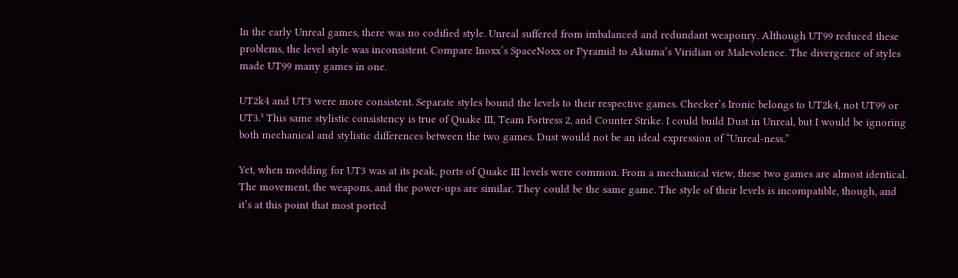In the early Unreal games, there was no codified style. Unreal suffered from imbalanced and redundant weaponry. Although UT99 reduced these problems, the level style was inconsistent. Compare Inoxx’s SpaceNoxx or Pyramid to Akuma’s Viridian or Malevolence. The divergence of styles made UT99 many games in one.

UT2k4 and UT3 were more consistent. Separate styles bound the levels to their respective games. Checker’s Ironic belongs to UT2k4, not UT99 or UT3.³ This same stylistic consistency is true of Quake III, Team Fortress 2, and Counter Strike. I could build Dust in Unreal, but I would be ignoring both mechanical and stylistic differences between the two games. Dust would not be an ideal expression of “Unreal-ness.”

Yet, when modding for UT3 was at its peak, ports of Quake III levels were common. From a mechanical view, these two games are almost identical. The movement, the weapons, and the power-ups are similar. They could be the same game. The style of their levels is incompatible, though, and it’s at this point that most ported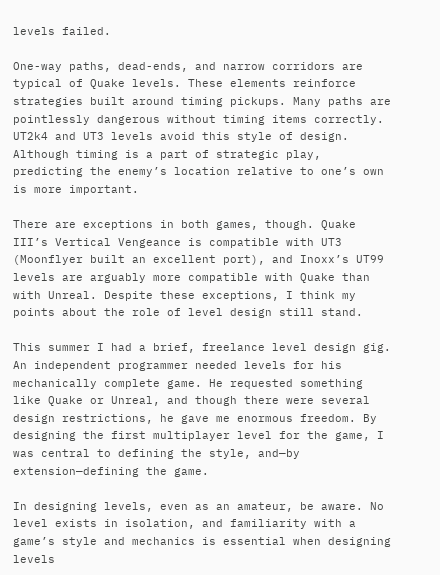levels failed.

One-way paths, dead-ends, and narrow corridors are typical of Quake levels. These elements reinforce strategies built around timing pickups. Many paths are pointlessly dangerous without timing items correctly. UT2k4 and UT3 levels avoid this style of design. Although timing is a part of strategic play, predicting the enemy’s location relative to one’s own is more important.

There are exceptions in both games, though. Quake III’s Vertical Vengeance is compatible with UT3 (Moonflyer built an excellent port), and Inoxx’s UT99 levels are arguably more compatible with Quake than with Unreal. Despite these exceptions, I think my points about the role of level design still stand.

This summer I had a brief, freelance level design gig. An independent programmer needed levels for his mechanically complete game. He requested something like Quake or Unreal, and though there were several design restrictions, he gave me enormous freedom. By designing the first multiplayer level for the game, I was central to defining the style, and—by extension—defining the game.

In designing levels, even as an amateur, be aware. No level exists in isolation, and familiarity with a game’s style and mechanics is essential when designing levels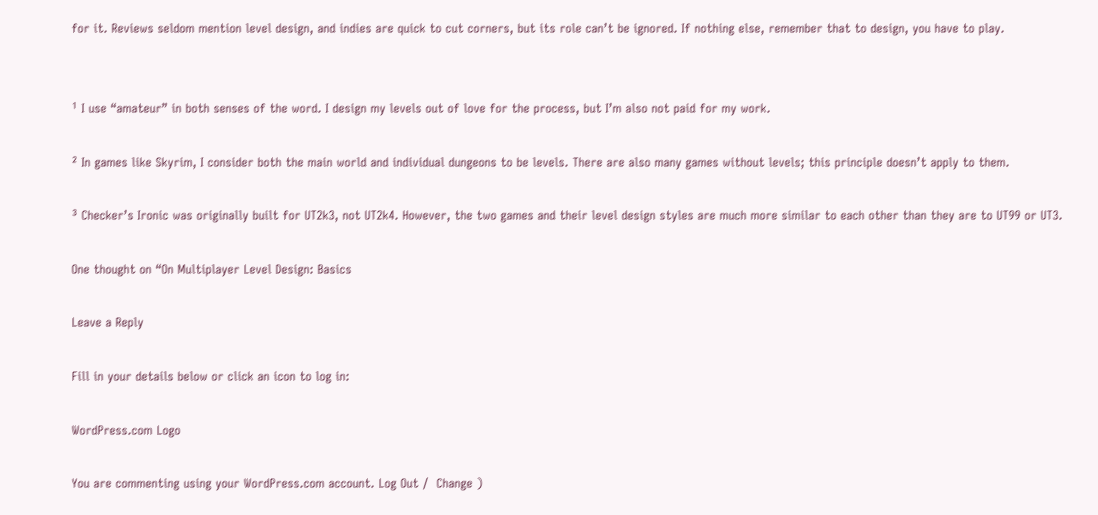for it. Reviews seldom mention level design, and indies are quick to cut corners, but its role can’t be ignored. If nothing else, remember that to design, you have to play.


¹ I use “amateur” in both senses of the word. I design my levels out of love for the process, but I’m also not paid for my work.

² In games like Skyrim, I consider both the main world and individual dungeons to be levels. There are also many games without levels; this principle doesn’t apply to them.

³ Checker’s Ironic was originally built for UT2k3, not UT2k4. However, the two games and their level design styles are much more similar to each other than they are to UT99 or UT3.

One thought on “On Multiplayer Level Design: Basics

Leave a Reply

Fill in your details below or click an icon to log in:

WordPress.com Logo

You are commenting using your WordPress.com account. Log Out /  Change )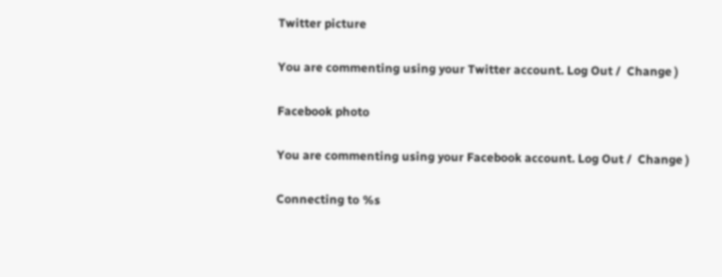Twitter picture

You are commenting using your Twitter account. Log Out /  Change )

Facebook photo

You are commenting using your Facebook account. Log Out /  Change )

Connecting to %s